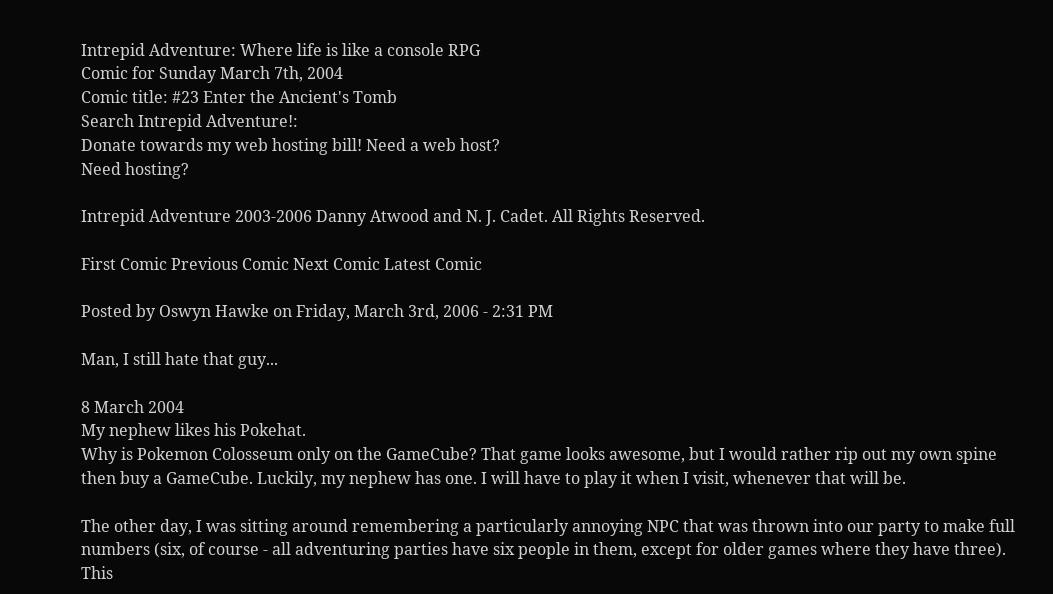Intrepid Adventure: Where life is like a console RPG
Comic for Sunday March 7th, 2004
Comic title: #23 Enter the Ancient's Tomb
Search Intrepid Adventure!:
Donate towards my web hosting bill! Need a web host?
Need hosting?

Intrepid Adventure 2003-2006 Danny Atwood and N. J. Cadet. All Rights Reserved.

First Comic Previous Comic Next Comic Latest Comic

Posted by Oswyn Hawke on Friday, March 3rd, 2006 - 2:31 PM

Man, I still hate that guy...

8 March 2004
My nephew likes his Pokehat.
Why is Pokemon Colosseum only on the GameCube? That game looks awesome, but I would rather rip out my own spine then buy a GameCube. Luckily, my nephew has one. I will have to play it when I visit, whenever that will be.

The other day, I was sitting around remembering a particularly annoying NPC that was thrown into our party to make full numbers (six, of course - all adventuring parties have six people in them, except for older games where they have three). This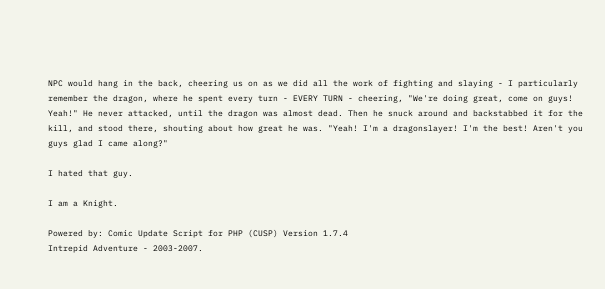NPC would hang in the back, cheering us on as we did all the work of fighting and slaying - I particularly remember the dragon, where he spent every turn - EVERY TURN - cheering, "We're doing great, come on guys! Yeah!" He never attacked, until the dragon was almost dead. Then he snuck around and backstabbed it for the kill, and stood there, shouting about how great he was. "Yeah! I'm a dragonslayer! I'm the best! Aren't you guys glad I came along?"

I hated that guy.

I am a Knight.

Powered by: Comic Update Script for PHP (CUSP) Version 1.7.4
Intrepid Adventure - 2003-2007.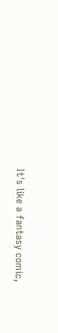It's like a fantasy comic,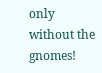only without the gnomes!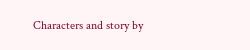Characters and story by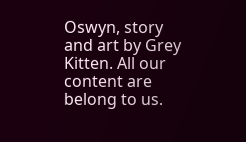Oswyn, story and art by Grey Kitten. All our content are belong to us.